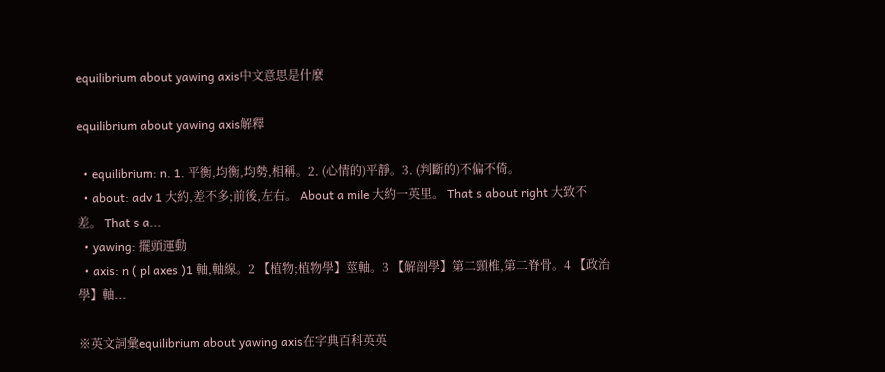equilibrium about yawing axis中文意思是什麼

equilibrium about yawing axis解釋

  • equilibrium: n. 1. 平衡,均衡,均勢,相稱。2. (心情的)平靜。3. (判斷的)不偏不倚。
  • about: adv 1 大約,差不多;前後,左右。 About a mile 大約一英里。 That s about right 大致不差。 That s a...
  • yawing: 擺頭運動
  • axis: n ( pl axes )1 軸,軸線。2 【植物;植物學】莖軸。3 【解剖學】第二頸椎,第二脊骨。4 【政治學】軸...

※英文詞彙equilibrium about yawing axis在字典百科英英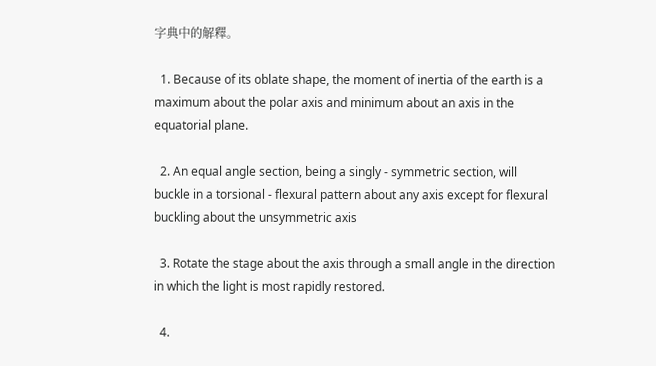字典中的解釋。

  1. Because of its oblate shape, the moment of inertia of the earth is a maximum about the polar axis and minimum about an axis in the equatorial plane.

  2. An equal angle section, being a singly - symmetric section, will buckle in a torsional - flexural pattern about any axis except for flexural buckling about the unsymmetric axis

  3. Rotate the stage about the axis through a small angle in the direction in which the light is most rapidly restored.

  4.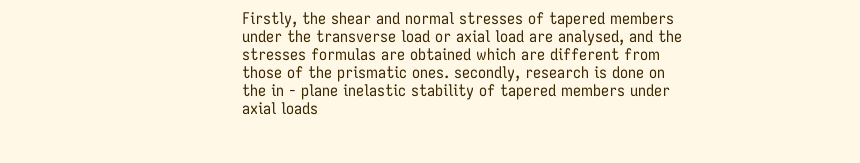Firstly, the shear and normal stresses of tapered members under the transverse load or axial load are analysed, and the stresses formulas are obtained which are different from those of the prismatic ones. secondly, research is done on the in - plane inelastic stability of tapered members under axial loads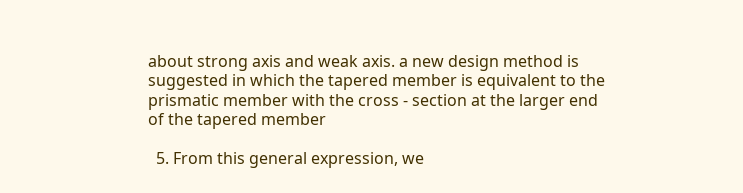about strong axis and weak axis. a new design method is suggested in which the tapered member is equivalent to the prismatic member with the cross - section at the larger end of the tapered member

  5. From this general expression, we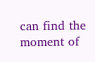can find the moment of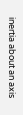inertia about an axis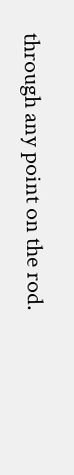through any point on the rod.